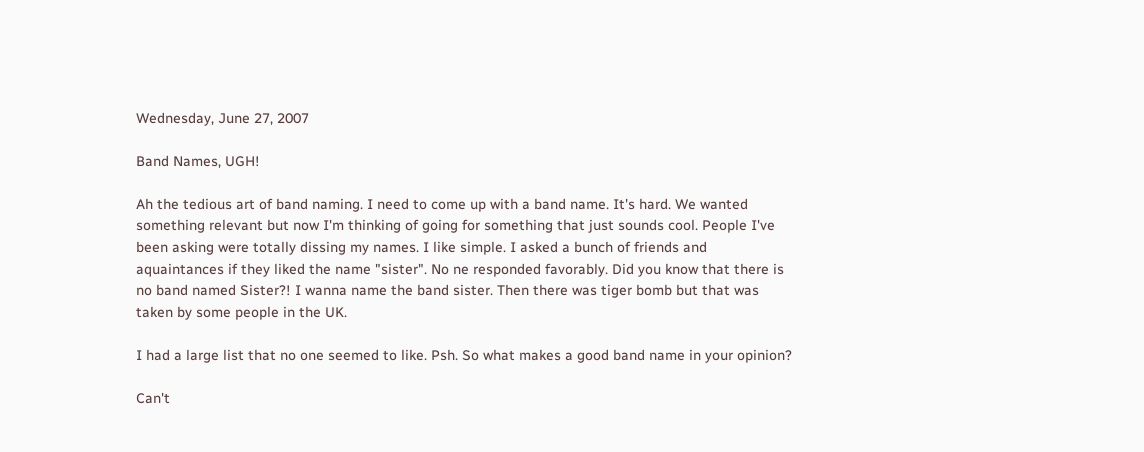Wednesday, June 27, 2007

Band Names, UGH!

Ah the tedious art of band naming. I need to come up with a band name. It's hard. We wanted something relevant but now I'm thinking of going for something that just sounds cool. People I've been asking were totally dissing my names. I like simple. I asked a bunch of friends and aquaintances if they liked the name "sister". No ne responded favorably. Did you know that there is no band named Sister?! I wanna name the band sister. Then there was tiger bomb but that was taken by some people in the UK.

I had a large list that no one seemed to like. Psh. So what makes a good band name in your opinion?

Can't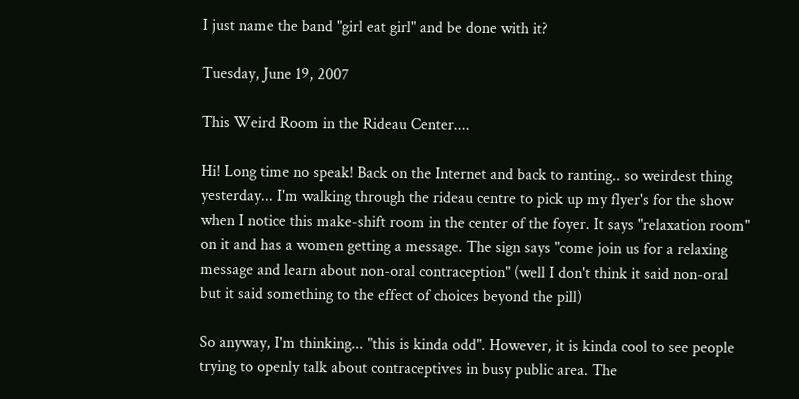I just name the band "girl eat girl" and be done with it?

Tuesday, June 19, 2007

This Weird Room in the Rideau Center....

Hi! Long time no speak! Back on the Internet and back to ranting.. so weirdest thing yesterday... I'm walking through the rideau centre to pick up my flyer's for the show when I notice this make-shift room in the center of the foyer. It says "relaxation room" on it and has a women getting a message. The sign says "come join us for a relaxing message and learn about non-oral contraception" (well I don't think it said non-oral but it said something to the effect of choices beyond the pill)

So anyway, I'm thinking... "this is kinda odd". However, it is kinda cool to see people trying to openly talk about contraceptives in busy public area. The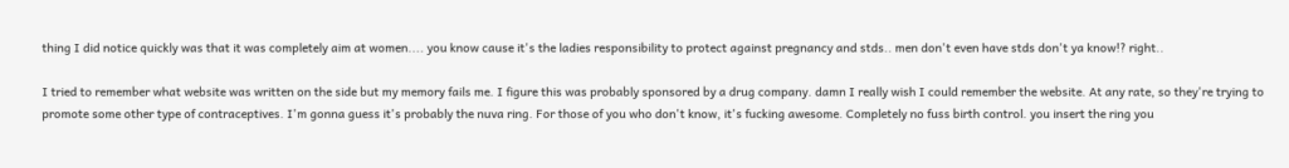thing I did notice quickly was that it was completely aim at women.... you know cause it's the ladies responsibility to protect against pregnancy and stds.. men don't even have stds don't ya know!? right..

I tried to remember what website was written on the side but my memory fails me. I figure this was probably sponsored by a drug company. damn I really wish I could remember the website. At any rate, so they're trying to promote some other type of contraceptives. I'm gonna guess it's probably the nuva ring. For those of you who don't know, it's fucking awesome. Completely no fuss birth control. you insert the ring you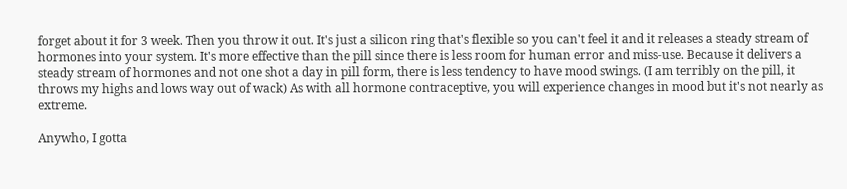forget about it for 3 week. Then you throw it out. It's just a silicon ring that's flexible so you can't feel it and it releases a steady stream of hormones into your system. It's more effective than the pill since there is less room for human error and miss-use. Because it delivers a steady stream of hormones and not one shot a day in pill form, there is less tendency to have mood swings. (I am terribly on the pill, it throws my highs and lows way out of wack) As with all hormone contraceptive, you will experience changes in mood but it's not nearly as extreme.

Anywho, I gotta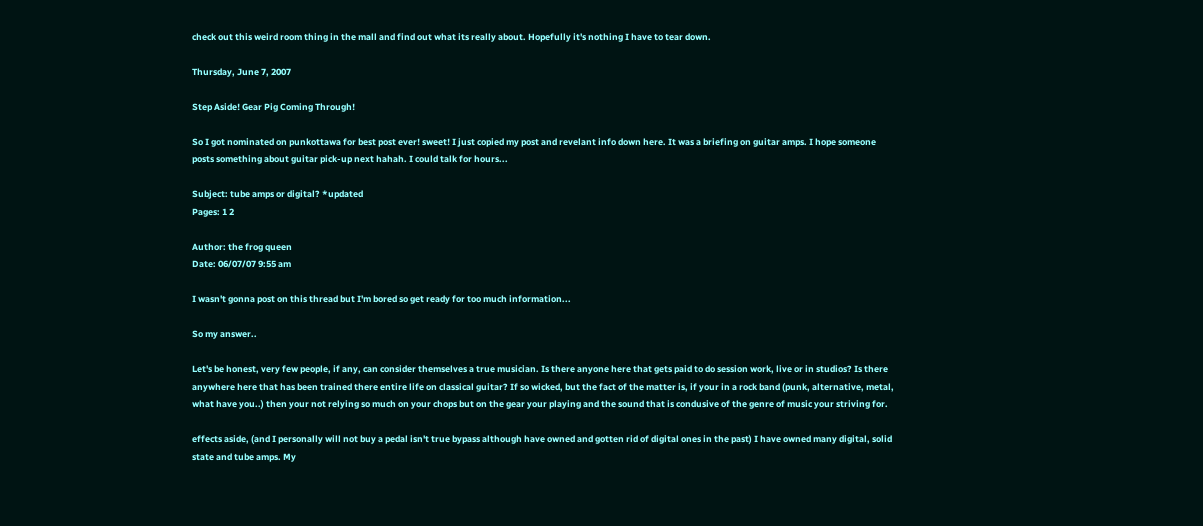check out this weird room thing in the mall and find out what its really about. Hopefully it's nothing I have to tear down.

Thursday, June 7, 2007

Step Aside! Gear Pig Coming Through!

So I got nominated on punkottawa for best post ever! sweet! I just copied my post and revelant info down here. It was a briefing on guitar amps. I hope someone posts something about guitar pick-up next hahah. I could talk for hours...

Subject: tube amps or digital? *updated
Pages: 1 2

Author: the frog queen
Date: 06/07/07 9:55 am

I wasn't gonna post on this thread but I'm bored so get ready for too much information...

So my answer..

Let's be honest, very few people, if any, can consider themselves a true musician. Is there anyone here that gets paid to do session work, live or in studios? Is there anywhere here that has been trained there entire life on classical guitar? If so wicked, but the fact of the matter is, if your in a rock band (punk, alternative, metal, what have you..) then your not relying so much on your chops but on the gear your playing and the sound that is condusive of the genre of music your striving for.

effects aside, (and I personally will not buy a pedal isn't true bypass although have owned and gotten rid of digital ones in the past) I have owned many digital, solid state and tube amps. My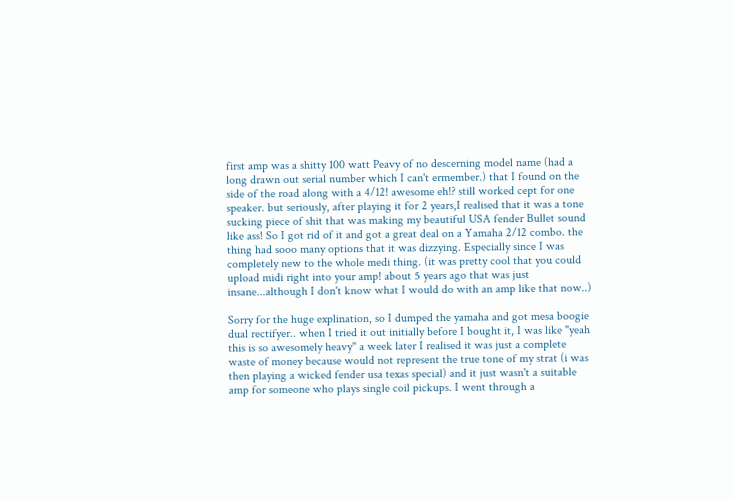first amp was a shitty 100 watt Peavy of no descerning model name (had a long drawn out serial number which I can't ermember.) that I found on the side of the road along with a 4/12! awesome eh!? still worked cept for one speaker. but seriously, after playing it for 2 years,I realised that it was a tone sucking piece of shit that was making my beautiful USA fender Bullet sound like ass! So I got rid of it and got a great deal on a Yamaha 2/12 combo. the thing had sooo many options that it was dizzying. Especially since I was completely new to the whole medi thing. (it was pretty cool that you could upload midi right into your amp! about 5 years ago that was just insane...although I don't know what I would do with an amp like that now..)

Sorry for the huge explination, so I dumped the yamaha and got mesa boogie dual rectifyer.. when I tried it out initially before I bought it, I was like "yeah this is so awesomely heavy" a week later I realised it was just a complete waste of money because would not represent the true tone of my strat (i was then playing a wicked fender usa texas special) and it just wasn't a suitable amp for someone who plays single coil pickups. I went through a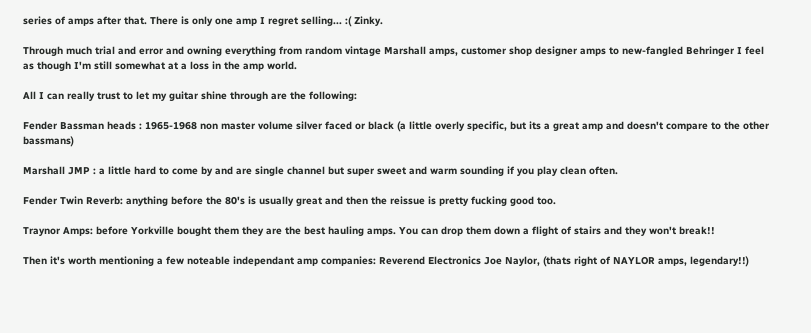series of amps after that. There is only one amp I regret selling... :( Zinky.

Through much trial and error and owning everything from random vintage Marshall amps, customer shop designer amps to new-fangled Behringer I feel as though I'm still somewhat at a loss in the amp world.

All I can really trust to let my guitar shine through are the following:

Fender Bassman heads : 1965-1968 non master volume silver faced or black (a little overly specific, but its a great amp and doesn't compare to the other bassmans)

Marshall JMP : a little hard to come by and are single channel but super sweet and warm sounding if you play clean often.

Fender Twin Reverb: anything before the 80's is usually great and then the reissue is pretty fucking good too.

Traynor Amps: before Yorkville bought them they are the best hauling amps. You can drop them down a flight of stairs and they won't break!!

Then it's worth mentioning a few noteable independant amp companies: Reverend Electronics Joe Naylor, (thats right of NAYLOR amps, legendary!!)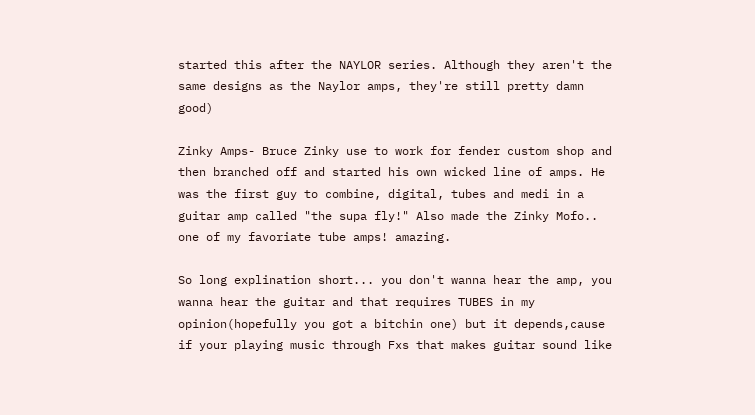started this after the NAYLOR series. Although they aren't the same designs as the Naylor amps, they're still pretty damn good)

Zinky Amps- Bruce Zinky use to work for fender custom shop and then branched off and started his own wicked line of amps. He was the first guy to combine, digital, tubes and medi in a guitar amp called "the supa fly!" Also made the Zinky Mofo.. one of my favoriate tube amps! amazing.

So long explination short... you don't wanna hear the amp, you wanna hear the guitar and that requires TUBES in my opinion(hopefully you got a bitchin one) but it depends,cause if your playing music through Fxs that makes guitar sound like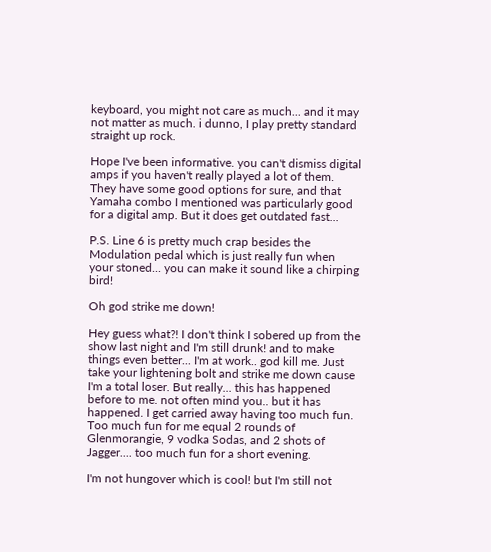keyboard, you might not care as much... and it may not matter as much. i dunno, I play pretty standard straight up rock.

Hope I've been informative. you can't dismiss digital amps if you haven't really played a lot of them. They have some good options for sure, and that Yamaha combo I mentioned was particularly good for a digital amp. But it does get outdated fast...

P.S. Line 6 is pretty much crap besides the Modulation pedal which is just really fun when your stoned... you can make it sound like a chirping bird!

Oh god strike me down!

Hey guess what?! I don't think I sobered up from the show last night and I'm still drunk! and to make things even better... I'm at work.. god kill me. Just take your lightening bolt and strike me down cause I'm a total loser. But really... this has happened before to me. not often mind you.. but it has happened. I get carried away having too much fun. Too much fun for me equal 2 rounds of Glenmorangie, 9 vodka Sodas, and 2 shots of Jagger.... too much fun for a short evening.

I'm not hungover which is cool! but I'm still not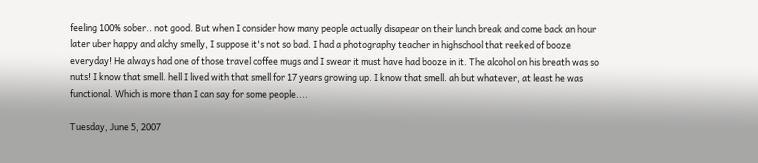feeling 100% sober.. not good. But when I consider how many people actually disapear on their lunch break and come back an hour later uber happy and alchy smelly, I suppose it's not so bad. I had a photography teacher in highschool that reeked of booze everyday! He always had one of those travel coffee mugs and I swear it must have had booze in it. The alcohol on his breath was so nuts! I know that smell. hell I lived with that smell for 17 years growing up. I know that smell. ah but whatever, at least he was functional. Which is more than I can say for some people....

Tuesday, June 5, 2007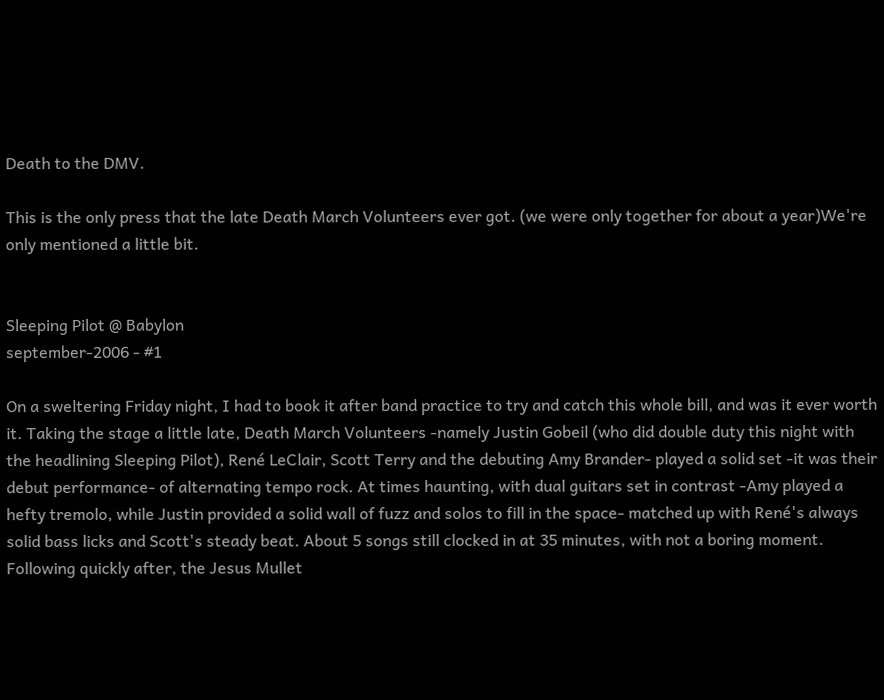Death to the DMV.

This is the only press that the late Death March Volunteers ever got. (we were only together for about a year)We're only mentioned a little bit.


Sleeping Pilot @ Babylon
september-2006 - #1

On a sweltering Friday night, I had to book it after band practice to try and catch this whole bill, and was it ever worth it. Taking the stage a little late, Death March Volunteers -namely Justin Gobeil (who did double duty this night with the headlining Sleeping Pilot), René LeClair, Scott Terry and the debuting Amy Brander- played a solid set -it was their debut performance- of alternating tempo rock. At times haunting, with dual guitars set in contrast -Amy played a hefty tremolo, while Justin provided a solid wall of fuzz and solos to fill in the space- matched up with René's always solid bass licks and Scott's steady beat. About 5 songs still clocked in at 35 minutes, with not a boring moment.
Following quickly after, the Jesus Mullet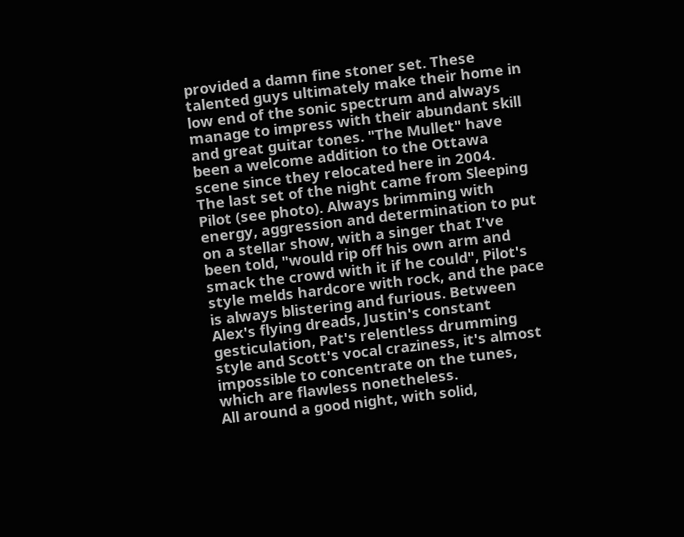provided a damn fine stoner set. These talented guys ultimately make their home in low end of the sonic spectrum and always manage to impress with their abundant skill and great guitar tones. "The Mullet" have been a welcome addition to the Ottawa scene since they relocated here in 2004.
The last set of the night came from Sleeping Pilot (see photo). Always brimming with energy, aggression and determination to put on a stellar show, with a singer that I've been told, "would rip off his own arm and smack the crowd with it if he could", Pilot's style melds hardcore with rock, and the pace is always blistering and furious. Between Alex's flying dreads, Justin's constant gesticulation, Pat's relentless drumming style and Scott's vocal craziness, it's almost impossible to concentrate on the tunes, which are flawless nonetheless.
All around a good night, with solid,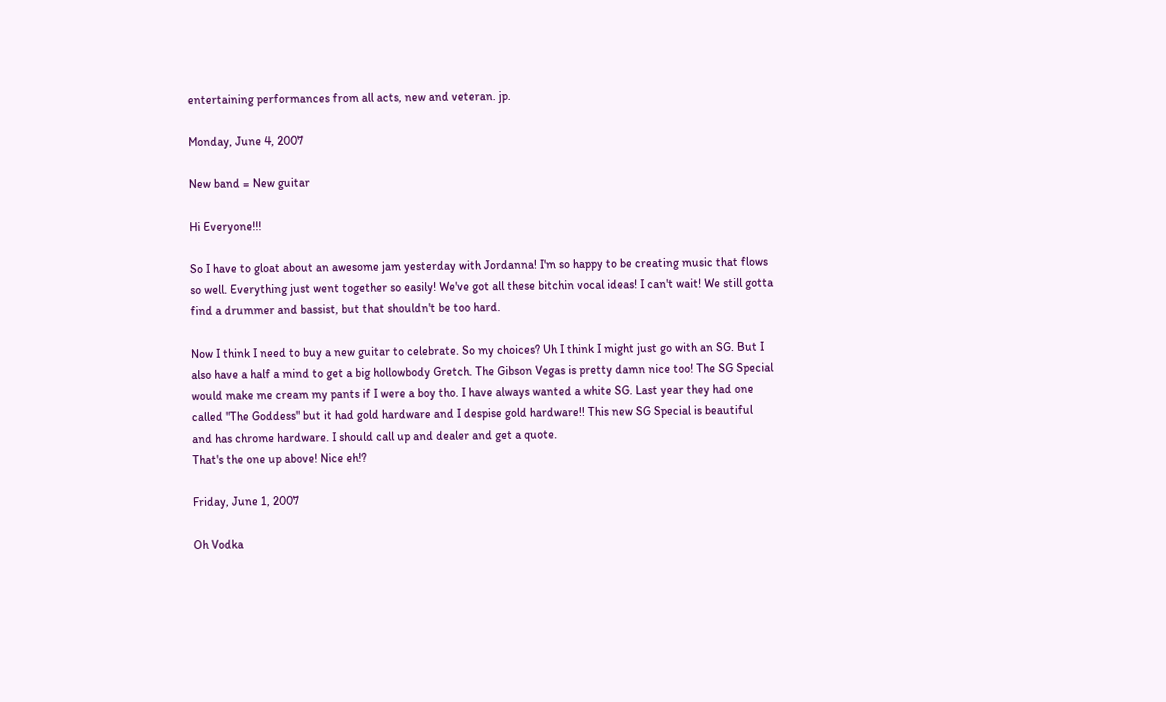entertaining performances from all acts, new and veteran. jp.

Monday, June 4, 2007

New band = New guitar

Hi Everyone!!!

So I have to gloat about an awesome jam yesterday with Jordanna! I'm so happy to be creating music that flows so well. Everything just went together so easily! We've got all these bitchin vocal ideas! I can't wait! We still gotta find a drummer and bassist, but that shouldn't be too hard.

Now I think I need to buy a new guitar to celebrate. So my choices? Uh I think I might just go with an SG. But I also have a half a mind to get a big hollowbody Gretch. The Gibson Vegas is pretty damn nice too! The SG Special would make me cream my pants if I were a boy tho. I have always wanted a white SG. Last year they had one called "The Goddess" but it had gold hardware and I despise gold hardware!! This new SG Special is beautiful and has chrome hardware. I should call up and dealer and get a quote.
That's the one up above! Nice eh!?

Friday, June 1, 2007

Oh Vodka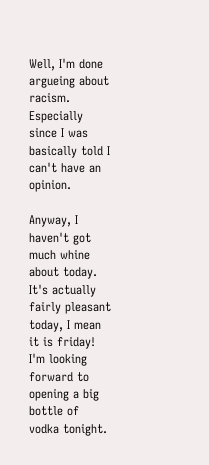Well, I'm done argueing about racism. Especially since I was basically told I can't have an opinion.

Anyway, I haven't got much whine about today. It's actually fairly pleasant today, I mean it is friday! I'm looking forward to opening a big bottle of vodka tonight.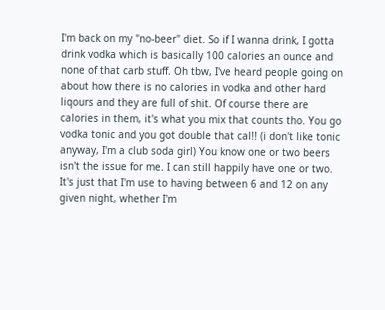I'm back on my "no-beer" diet. So if I wanna drink, I gotta drink vodka which is basically 100 calories an ounce and none of that carb stuff. Oh tbw, I've heard people going on about how there is no calories in vodka and other hard liqours and they are full of shit. Of course there are calories in them, it's what you mix that counts tho. You go vodka tonic and you got double that cal!! (i don't like tonic anyway, I'm a club soda girl) You know one or two beers isn't the issue for me. I can still happily have one or two. It's just that I'm use to having between 6 and 12 on any given night, whether I'm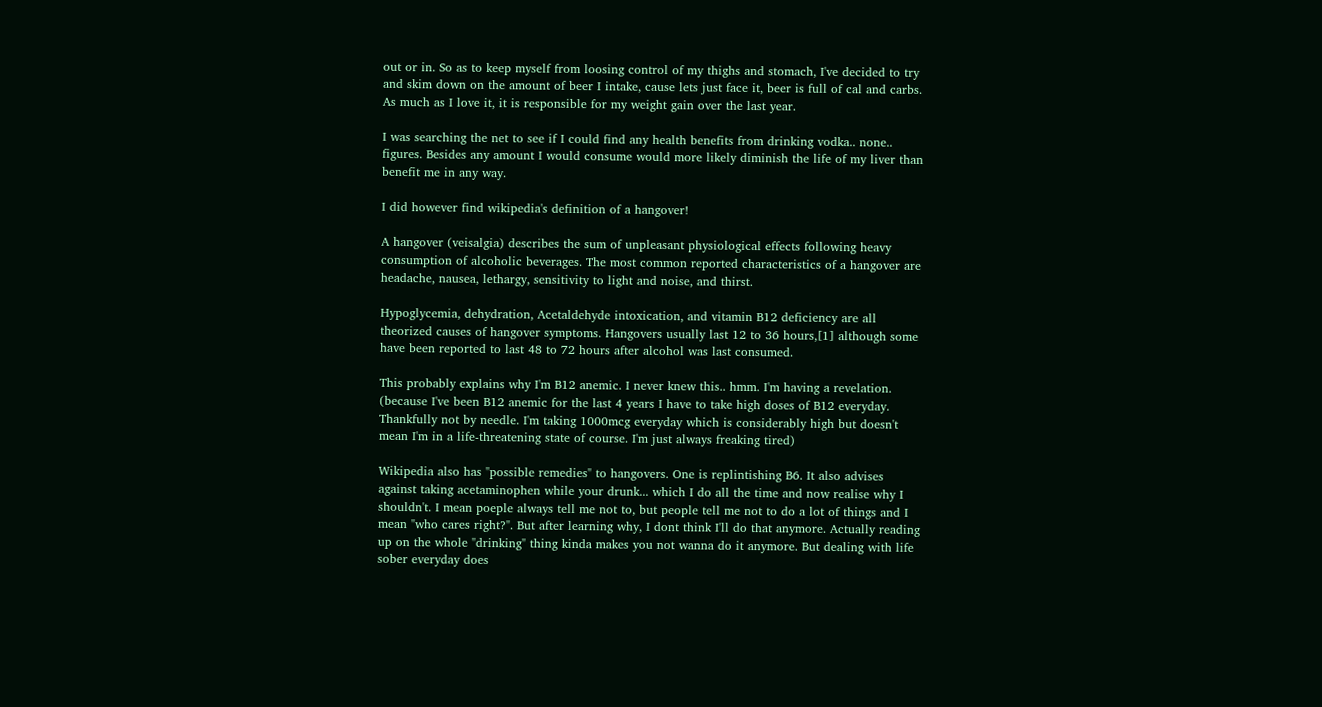out or in. So as to keep myself from loosing control of my thighs and stomach, I've decided to try and skim down on the amount of beer I intake, cause lets just face it, beer is full of cal and carbs. As much as I love it, it is responsible for my weight gain over the last year.

I was searching the net to see if I could find any health benefits from drinking vodka.. none.. figures. Besides any amount I would consume would more likely diminish the life of my liver than benefit me in any way.

I did however find wikipedia's definition of a hangover!

A hangover (veisalgia) describes the sum of unpleasant physiological effects following heavy consumption of alcoholic beverages. The most common reported characteristics of a hangover are headache, nausea, lethargy, sensitivity to light and noise, and thirst.

Hypoglycemia, dehydration, Acetaldehyde intoxication, and vitamin B12 deficiency are all theorized causes of hangover symptoms. Hangovers usually last 12 to 36 hours,[1] although some have been reported to last 48 to 72 hours after alcohol was last consumed.

This probably explains why I'm B12 anemic. I never knew this.. hmm. I'm having a revelation. (because I've been B12 anemic for the last 4 years I have to take high doses of B12 everyday. Thankfully not by needle. I'm taking 1000mcg everyday which is considerably high but doesn't mean I'm in a life-threatening state of course. I'm just always freaking tired)

Wikipedia also has "possible remedies" to hangovers. One is replintishing B6. It also advises against taking acetaminophen while your drunk... which I do all the time and now realise why I shouldn't. I mean poeple always tell me not to, but people tell me not to do a lot of things and I mean "who cares right?". But after learning why, I dont think I'll do that anymore. Actually reading up on the whole "drinking" thing kinda makes you not wanna do it anymore. But dealing with life sober everyday does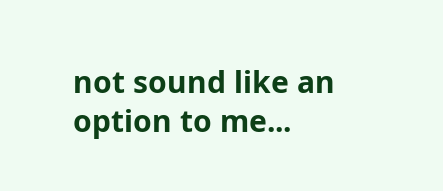not sound like an option to me...